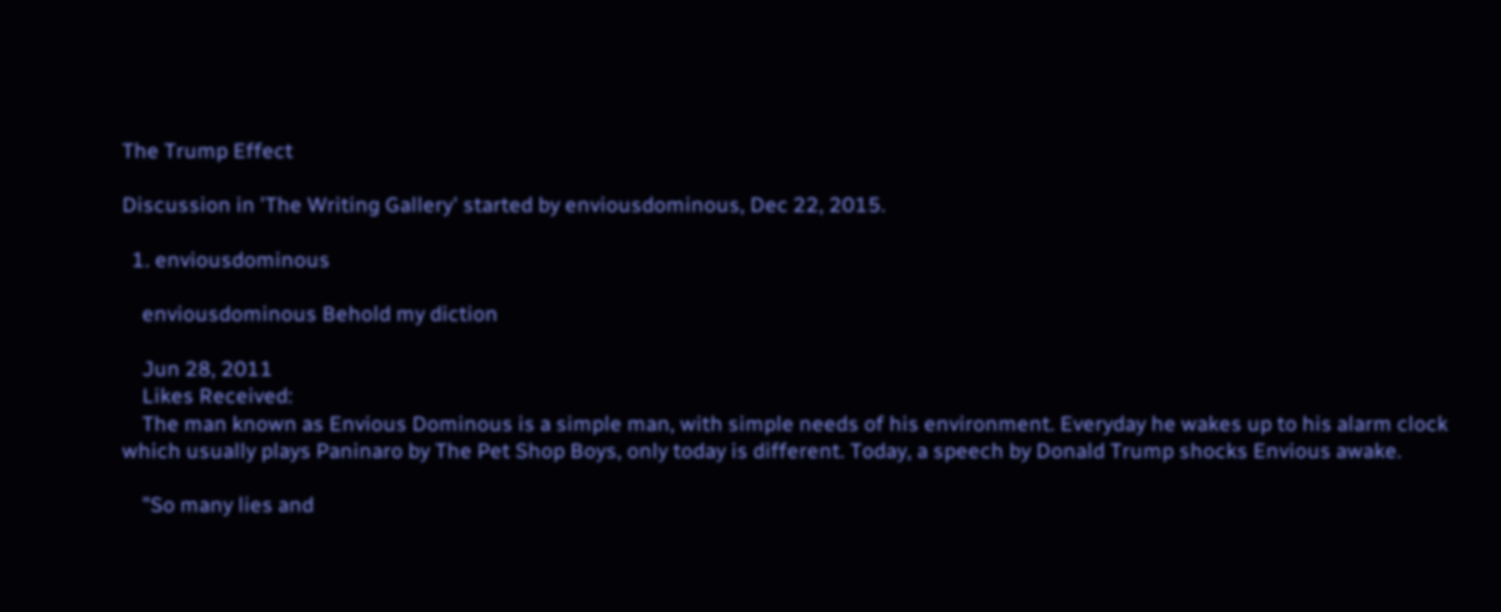The Trump Effect

Discussion in 'The Writing Gallery' started by enviousdominous, Dec 22, 2015.

  1. enviousdominous

    enviousdominous Behold my diction

    Jun 28, 2011
    Likes Received:
    The man known as Envious Dominous is a simple man, with simple needs of his environment. Everyday he wakes up to his alarm clock which usually plays Paninaro by The Pet Shop Boys, only today is different. Today, a speech by Donald Trump shocks Envious awake.

    "So many lies and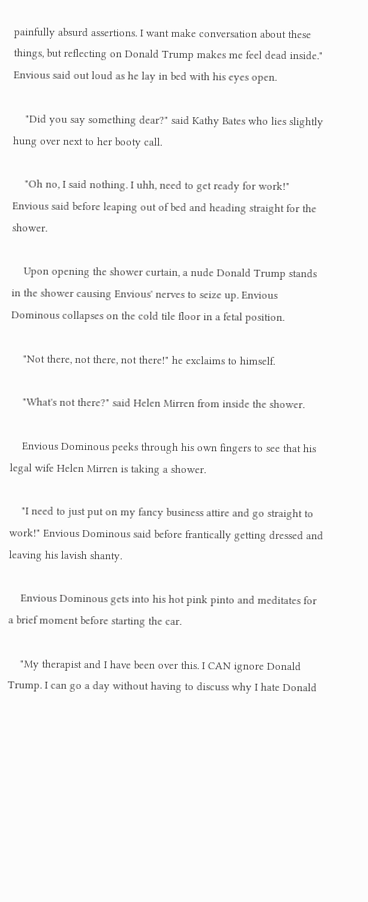painfully absurd assertions. I want make conversation about these things, but reflecting on Donald Trump makes me feel dead inside." Envious said out loud as he lay in bed with his eyes open.

    "Did you say something dear?" said Kathy Bates who lies slightly hung over next to her booty call.

    "Oh no, I said nothing. I uhh, need to get ready for work!" Envious said before leaping out of bed and heading straight for the shower.

    Upon opening the shower curtain, a nude Donald Trump stands in the shower causing Envious' nerves to seize up. Envious Dominous collapses on the cold tile floor in a fetal position.

    "Not there, not there, not there!" he exclaims to himself.

    "What's not there?" said Helen Mirren from inside the shower.

    Envious Dominous peeks through his own fingers to see that his legal wife Helen Mirren is taking a shower.

    "I need to just put on my fancy business attire and go straight to work!" Envious Dominous said before frantically getting dressed and leaving his lavish shanty.

    Envious Dominous gets into his hot pink pinto and meditates for a brief moment before starting the car.

    "My therapist and I have been over this. I CAN ignore Donald Trump. I can go a day without having to discuss why I hate Donald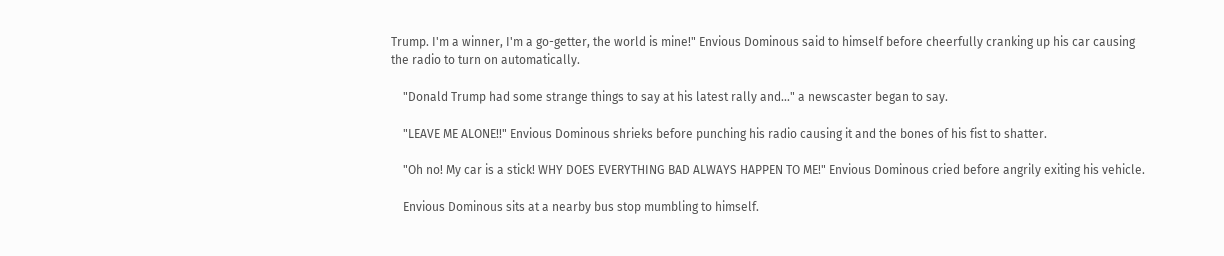Trump. I'm a winner, I'm a go-getter, the world is mine!" Envious Dominous said to himself before cheerfully cranking up his car causing the radio to turn on automatically.

    "Donald Trump had some strange things to say at his latest rally and..." a newscaster began to say.

    "LEAVE ME ALONE!!" Envious Dominous shrieks before punching his radio causing it and the bones of his fist to shatter.

    "Oh no! My car is a stick! WHY DOES EVERYTHING BAD ALWAYS HAPPEN TO ME!" Envious Dominous cried before angrily exiting his vehicle.

    Envious Dominous sits at a nearby bus stop mumbling to himself.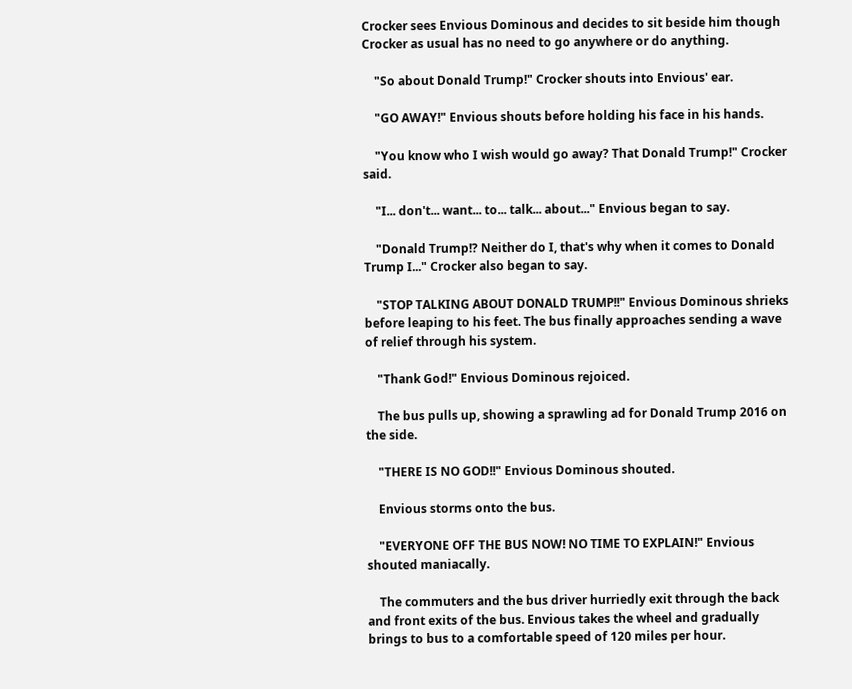Crocker sees Envious Dominous and decides to sit beside him though Crocker as usual has no need to go anywhere or do anything.

    "So about Donald Trump!" Crocker shouts into Envious' ear.

    "GO AWAY!" Envious shouts before holding his face in his hands.

    "You know who I wish would go away? That Donald Trump!" Crocker said.

    "I... don't... want... to... talk... about..." Envious began to say.

    "Donald Trump!? Neither do I, that's why when it comes to Donald Trump I..." Crocker also began to say.

    "STOP TALKING ABOUT DONALD TRUMP!!" Envious Dominous shrieks before leaping to his feet. The bus finally approaches sending a wave of relief through his system.

    "Thank God!" Envious Dominous rejoiced.

    The bus pulls up, showing a sprawling ad for Donald Trump 2016 on the side.

    "THERE IS NO GOD!!" Envious Dominous shouted.

    Envious storms onto the bus.

    "EVERYONE OFF THE BUS NOW! NO TIME TO EXPLAIN!" Envious shouted maniacally.

    The commuters and the bus driver hurriedly exit through the back and front exits of the bus. Envious takes the wheel and gradually brings to bus to a comfortable speed of 120 miles per hour.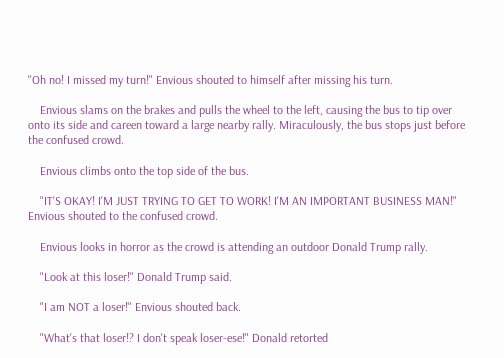"Oh no! I missed my turn!" Envious shouted to himself after missing his turn.

    Envious slams on the brakes and pulls the wheel to the left, causing the bus to tip over onto its side and careen toward a large nearby rally. Miraculously, the bus stops just before the confused crowd.

    Envious climbs onto the top side of the bus.

    "IT'S OKAY! I'M JUST TRYING TO GET TO WORK! I'M AN IMPORTANT BUSINESS MAN!" Envious shouted to the confused crowd.

    Envious looks in horror as the crowd is attending an outdoor Donald Trump rally.

    "Look at this loser!" Donald Trump said.

    "I am NOT a loser!" Envious shouted back.

    "What's that loser!? I don't speak loser-ese!" Donald retorted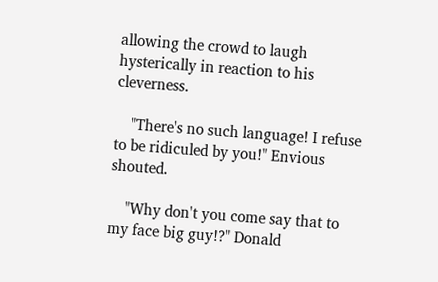allowing the crowd to laugh hysterically in reaction to his cleverness.

    "There's no such language! I refuse to be ridiculed by you!" Envious shouted.

    "Why don't you come say that to my face big guy!?" Donald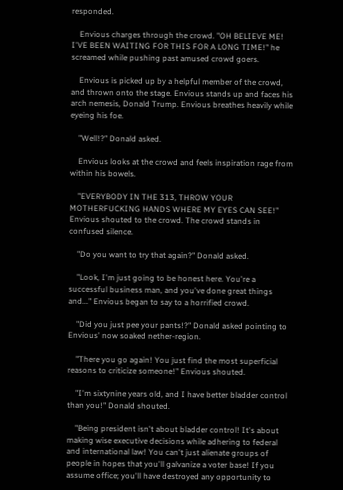responded.

    Envious charges through the crowd. "OH BELIEVE ME! I'VE BEEN WAITING FOR THIS FOR A LONG TIME!" he screamed while pushing past amused crowd goers.

    Envious is picked up by a helpful member of the crowd, and thrown onto the stage. Envious stands up and faces his arch nemesis, Donald Trump. Envious breathes heavily while eyeing his foe.

    "Well!?" Donald asked.

    Envious looks at the crowd and feels inspiration rage from within his bowels.

    "EVERYBODY IN THE 313, THROW YOUR MOTHERFUCKING HANDS WHERE MY EYES CAN SEE!" Envious shouted to the crowd. The crowd stands in confused silence.

    "Do you want to try that again?" Donald asked.

    "Look, I'm just going to be honest here. You're a successful business man, and you've done great things and..." Envious began to say to a horrified crowd.

    "Did you just pee your pants!?" Donald asked pointing to Envious' now soaked nether-region.

    "There you go again! You just find the most superficial reasons to criticize someone!" Envious shouted.

    "I'm sixtynine years old, and I have better bladder control than you!" Donald shouted.

    "Being president isn't about bladder control! It's about making wise executive decisions while adhering to federal and international law! You can't just alienate groups of people in hopes that you'll galvanize a voter base! If you assume office; you'll have destroyed any opportunity to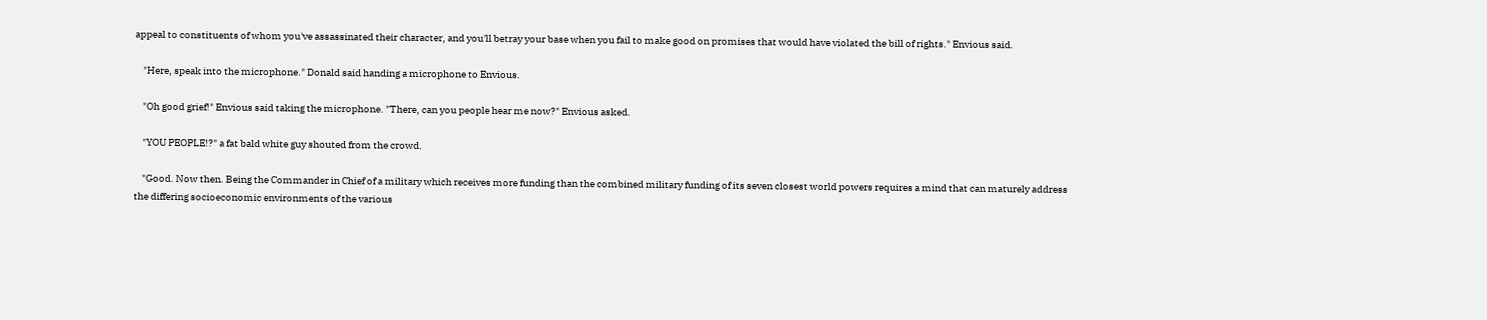appeal to constituents of whom you've assassinated their character, and you'll betray your base when you fail to make good on promises that would have violated the bill of rights." Envious said.

    "Here, speak into the microphone." Donald said handing a microphone to Envious.

    "Oh good grief!" Envious said taking the microphone. "There, can you people hear me now?" Envious asked.

    "YOU PEOPLE!?" a fat bald white guy shouted from the crowd.

    "Good. Now then. Being the Commander in Chief of a military which receives more funding than the combined military funding of its seven closest world powers requires a mind that can maturely address the differing socioeconomic environments of the various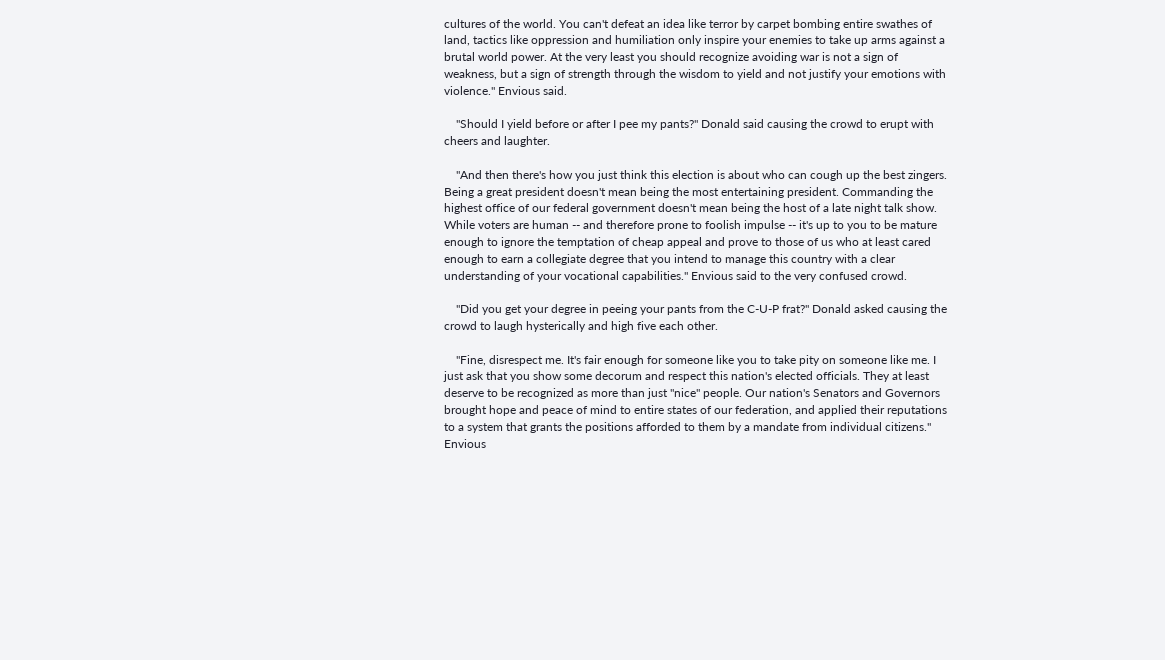cultures of the world. You can't defeat an idea like terror by carpet bombing entire swathes of land, tactics like oppression and humiliation only inspire your enemies to take up arms against a brutal world power. At the very least you should recognize avoiding war is not a sign of weakness, but a sign of strength through the wisdom to yield and not justify your emotions with violence." Envious said.

    "Should I yield before or after I pee my pants?" Donald said causing the crowd to erupt with cheers and laughter.

    "And then there's how you just think this election is about who can cough up the best zingers. Being a great president doesn't mean being the most entertaining president. Commanding the highest office of our federal government doesn't mean being the host of a late night talk show. While voters are human -- and therefore prone to foolish impulse -- it's up to you to be mature enough to ignore the temptation of cheap appeal and prove to those of us who at least cared enough to earn a collegiate degree that you intend to manage this country with a clear understanding of your vocational capabilities." Envious said to the very confused crowd.

    "Did you get your degree in peeing your pants from the C-U-P frat?" Donald asked causing the crowd to laugh hysterically and high five each other.

    "Fine, disrespect me. It's fair enough for someone like you to take pity on someone like me. I just ask that you show some decorum and respect this nation's elected officials. They at least deserve to be recognized as more than just "nice" people. Our nation's Senators and Governors brought hope and peace of mind to entire states of our federation, and applied their reputations to a system that grants the positions afforded to them by a mandate from individual citizens." Envious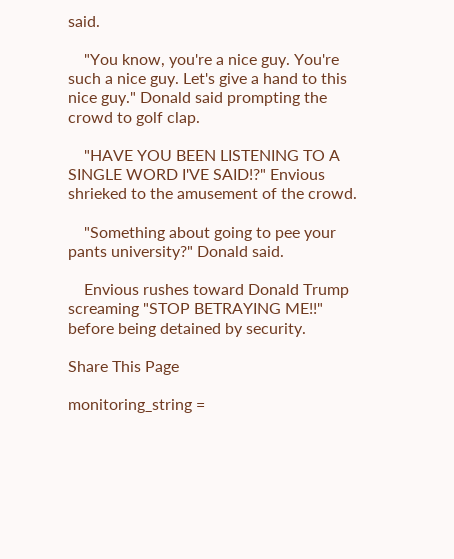said.

    "You know, you're a nice guy. You're such a nice guy. Let's give a hand to this nice guy." Donald said prompting the crowd to golf clap.

    "HAVE YOU BEEN LISTENING TO A SINGLE WORD I'VE SAID!?" Envious shrieked to the amusement of the crowd.

    "Something about going to pee your pants university?" Donald said.

    Envious rushes toward Donald Trump screaming "STOP BETRAYING ME!!" before being detained by security.

Share This Page

monitoring_string =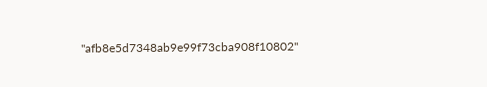"afb8e5d7348ab9e99f73cba908f10802"